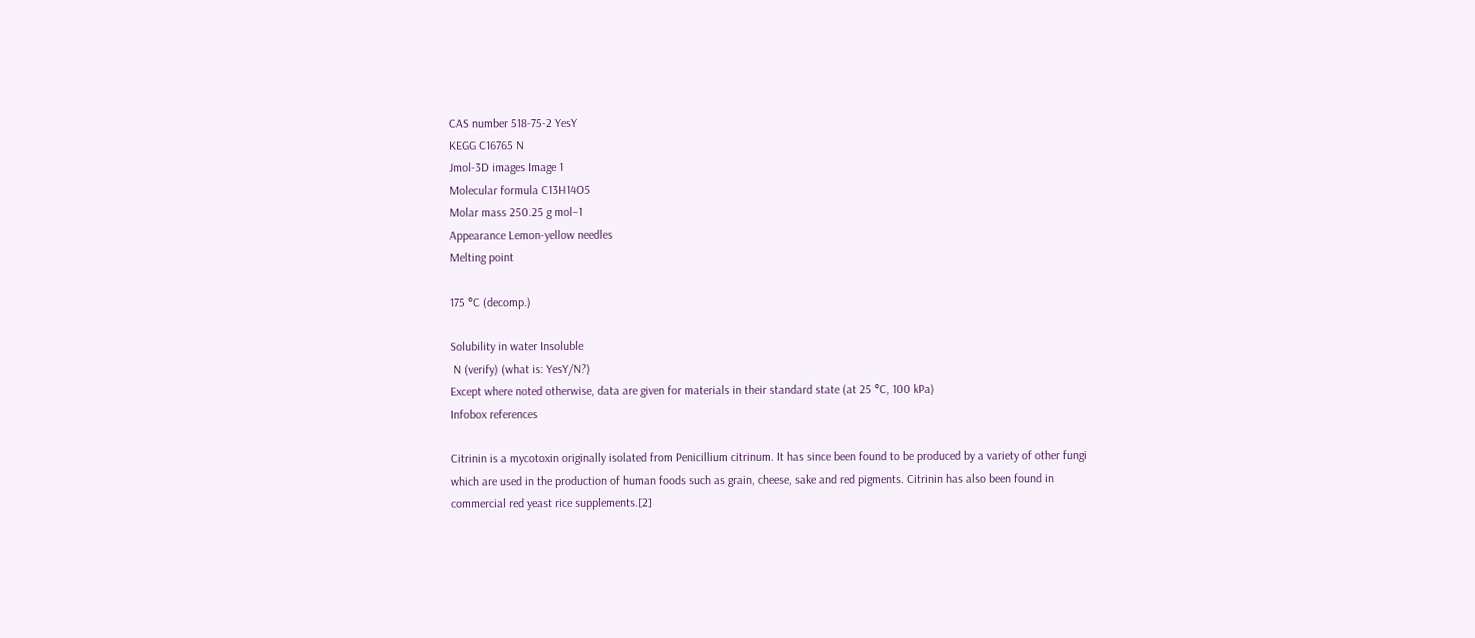CAS number 518-75-2 YesY
KEGG C16765 N
Jmol-3D images Image 1
Molecular formula C13H14O5
Molar mass 250.25 g mol−1
Appearance Lemon-yellow needles
Melting point

175 °C (decomp.)

Solubility in water Insoluble
 N (verify) (what is: YesY/N?)
Except where noted otherwise, data are given for materials in their standard state (at 25 °C, 100 kPa)
Infobox references

Citrinin is a mycotoxin originally isolated from Penicillium citrinum. It has since been found to be produced by a variety of other fungi which are used in the production of human foods such as grain, cheese, sake and red pigments. Citrinin has also been found in commercial red yeast rice supplements.[2]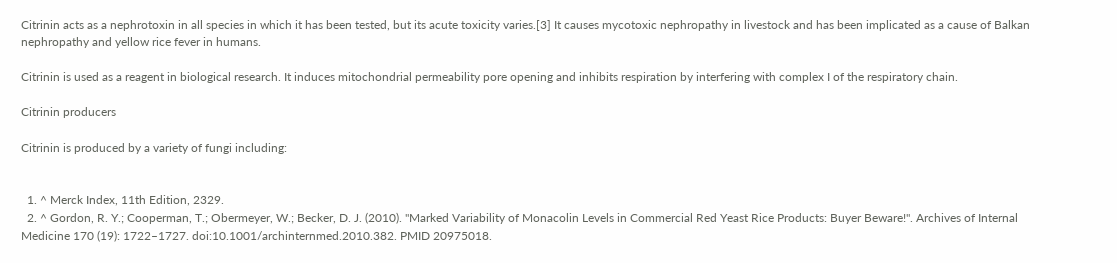Citrinin acts as a nephrotoxin in all species in which it has been tested, but its acute toxicity varies.[3] It causes mycotoxic nephropathy in livestock and has been implicated as a cause of Balkan nephropathy and yellow rice fever in humans.

Citrinin is used as a reagent in biological research. It induces mitochondrial permeability pore opening and inhibits respiration by interfering with complex I of the respiratory chain.

Citrinin producers

Citrinin is produced by a variety of fungi including:


  1. ^ Merck Index, 11th Edition, 2329.
  2. ^ Gordon, R. Y.; Cooperman, T.; Obermeyer, W.; Becker, D. J. (2010). "Marked Variability of Monacolin Levels in Commercial Red Yeast Rice Products: Buyer Beware!". Archives of Internal Medicine 170 (19): 1722–1727. doi:10.1001/archinternmed.2010.382. PMID 20975018.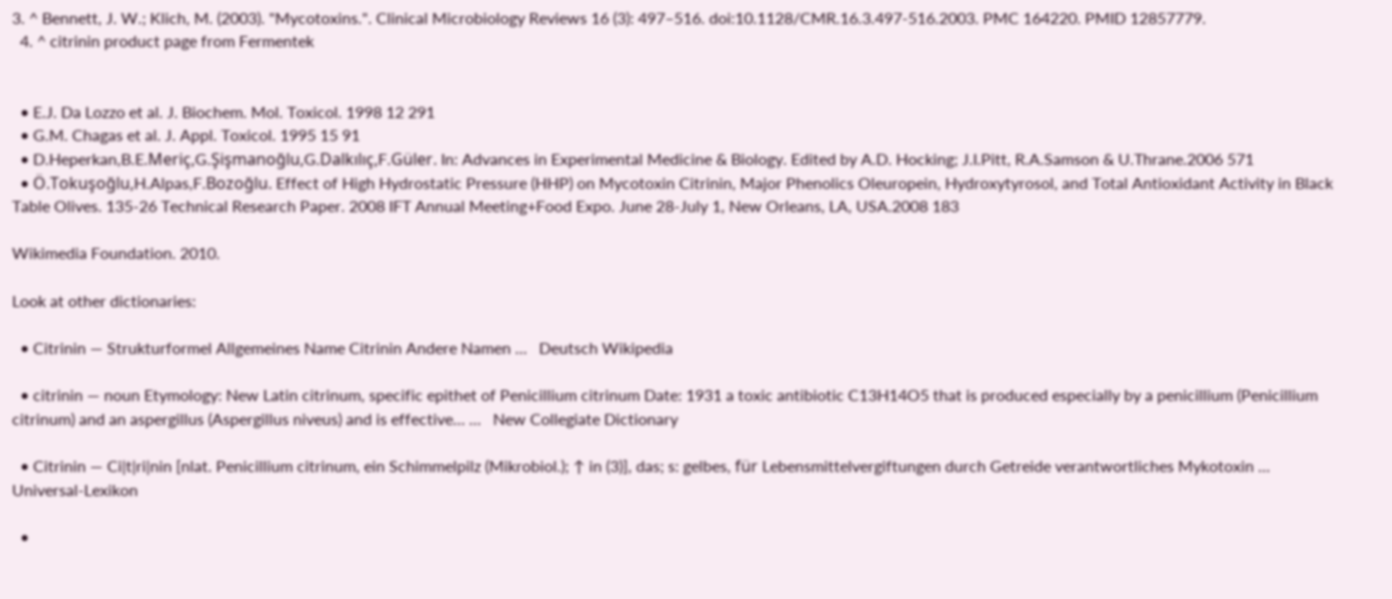3. ^ Bennett, J. W.; Klich, M. (2003). "Mycotoxins.". Clinical Microbiology Reviews 16 (3): 497–516. doi:10.1128/CMR.16.3.497-516.2003. PMC 164220. PMID 12857779.
  4. ^ citrinin product page from Fermentek


  • E.J. Da Lozzo et al. J. Biochem. Mol. Toxicol. 1998 12 291
  • G.M. Chagas et al. J. Appl. Toxicol. 1995 15 91
  • D.Heperkan,B.E.Meriç,G.Şişmanoğlu,G.Dalkılıç,F.Güler. In: Advances in Experimental Medicine & Biology. Edited by A.D. Hocking; J.I.Pitt, R.A.Samson & U.Thrane.2006 571
  • Ö.Tokuşoğlu,H.Alpas,F.Bozoğlu. Effect of High Hydrostatic Pressure (HHP) on Mycotoxin Citrinin, Major Phenolics Oleuropein, Hydroxytyrosol, and Total Antioxidant Activity in Black Table Olives. 135-26 Technical Research Paper. 2008 IFT Annual Meeting+Food Expo. June 28-July 1, New Orleans, LA, USA.2008 183

Wikimedia Foundation. 2010.

Look at other dictionaries:

  • Citrinin — Strukturformel Allgemeines Name Citrinin Andere Namen …   Deutsch Wikipedia

  • citrinin — noun Etymology: New Latin citrinum, specific epithet of Penicillium citrinum Date: 1931 a toxic antibiotic C13H14O5 that is produced especially by a penicillium (Penicillium citrinum) and an aspergillus (Aspergillus niveus) and is effective… …   New Collegiate Dictionary

  • Citrinin — Ci|t|ri|nin [nlat. Penicillium citrinum, ein Schimmelpilz (Mikrobiol.); ↑ in (3)], das; s: gelbes, für Lebensmittelvergiftungen durch Getreide verantwortliches Mykotoxin …   Universal-Lexikon

  •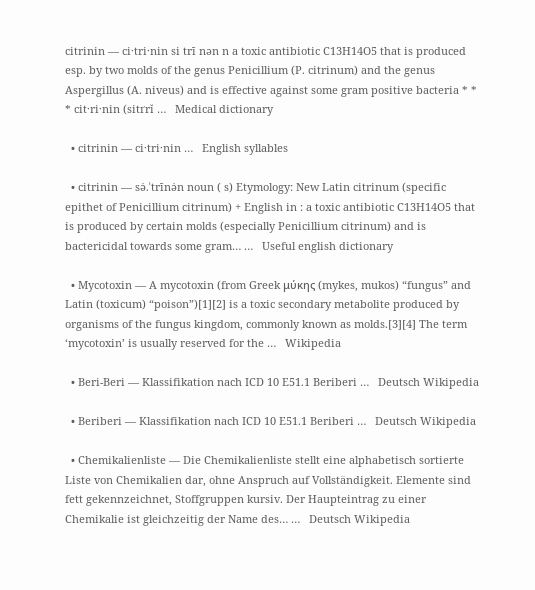citrinin — ci·tri·nin si trī nən n a toxic antibiotic C13H14O5 that is produced esp. by two molds of the genus Penicillium (P. citrinum) and the genus Aspergillus (A. niveus) and is effective against some gram positive bacteria * * * cit·ri·nin (sitґrĭ …   Medical dictionary

  • citrinin — ci·tri·nin …   English syllables

  • citrinin — sə̇.ˈtrīnə̇n noun ( s) Etymology: New Latin citrinum (specific epithet of Penicillium citrinum) + English in : a toxic antibiotic C13H14O5 that is produced by certain molds (especially Penicillium citrinum) and is bactericidal towards some gram… …   Useful english dictionary

  • Mycotoxin — A mycotoxin (from Greek μύκης (mykes, mukos) “fungus” and Latin (toxicum) “poison”)[1][2] is a toxic secondary metabolite produced by organisms of the fungus kingdom, commonly known as molds.[3][4] The term ‘mycotoxin’ is usually reserved for the …   Wikipedia

  • Beri-Beri — Klassifikation nach ICD 10 E51.1 Beriberi …   Deutsch Wikipedia

  • Beriberi — Klassifikation nach ICD 10 E51.1 Beriberi …   Deutsch Wikipedia

  • Chemikalienliste — Die Chemikalienliste stellt eine alphabetisch sortierte Liste von Chemikalien dar, ohne Anspruch auf Vollständigkeit. Elemente sind fett gekennzeichnet, Stoffgruppen kursiv. Der Haupteintrag zu einer Chemikalie ist gleichzeitig der Name des… …   Deutsch Wikipedia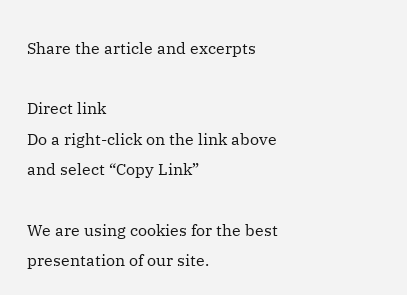Share the article and excerpts

Direct link
Do a right-click on the link above
and select “Copy Link”

We are using cookies for the best presentation of our site.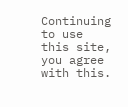Continuing to use this site, you agree with this.